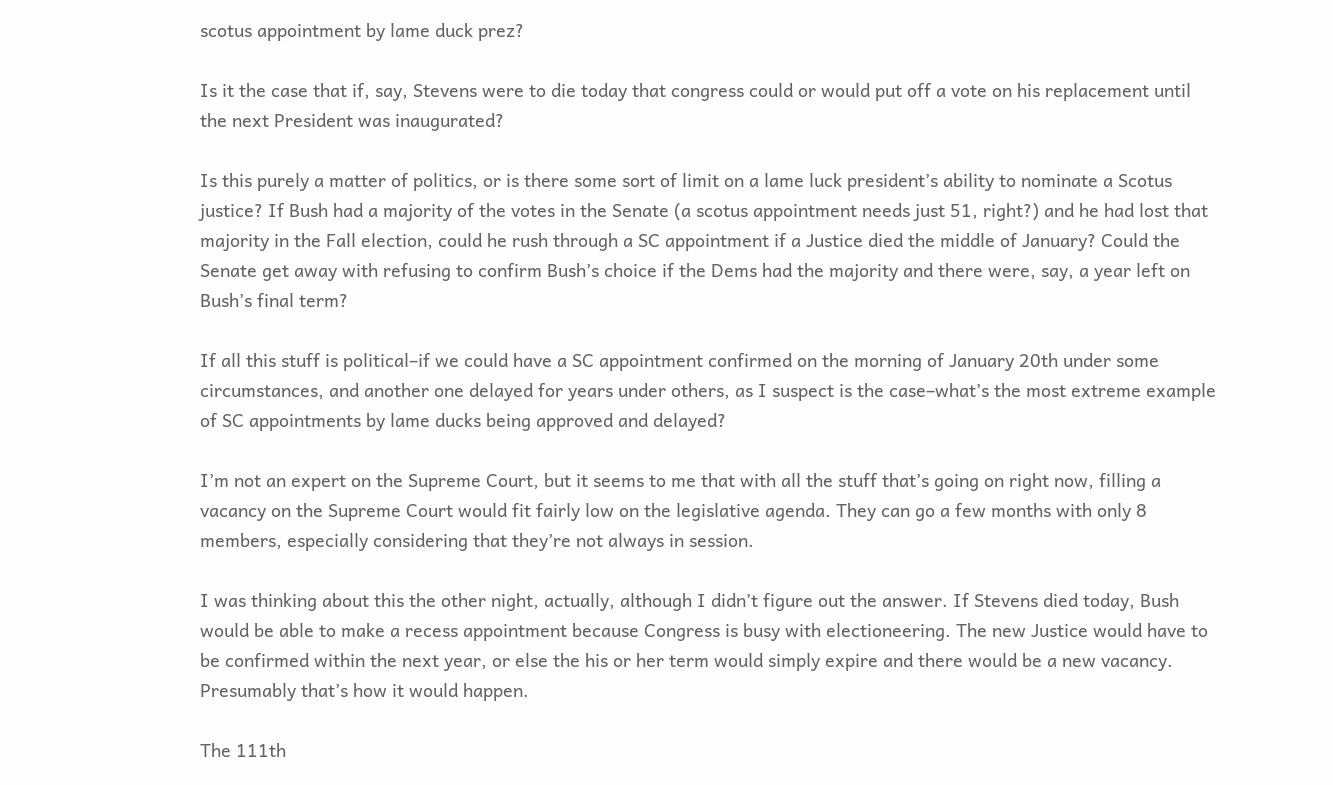scotus appointment by lame duck prez?

Is it the case that if, say, Stevens were to die today that congress could or would put off a vote on his replacement until the next President was inaugurated?

Is this purely a matter of politics, or is there some sort of limit on a lame luck president’s ability to nominate a Scotus justice? If Bush had a majority of the votes in the Senate (a scotus appointment needs just 51, right?) and he had lost that majority in the Fall election, could he rush through a SC appointment if a Justice died the middle of January? Could the Senate get away with refusing to confirm Bush’s choice if the Dems had the majority and there were, say, a year left on Bush’s final term?

If all this stuff is political–if we could have a SC appointment confirmed on the morning of January 20th under some circumstances, and another one delayed for years under others, as I suspect is the case–what’s the most extreme example of SC appointments by lame ducks being approved and delayed?

I’m not an expert on the Supreme Court, but it seems to me that with all the stuff that’s going on right now, filling a vacancy on the Supreme Court would fit fairly low on the legislative agenda. They can go a few months with only 8 members, especially considering that they’re not always in session.

I was thinking about this the other night, actually, although I didn’t figure out the answer. If Stevens died today, Bush would be able to make a recess appointment because Congress is busy with electioneering. The new Justice would have to be confirmed within the next year, or else the his or her term would simply expire and there would be a new vacancy. Presumably that’s how it would happen.

The 111th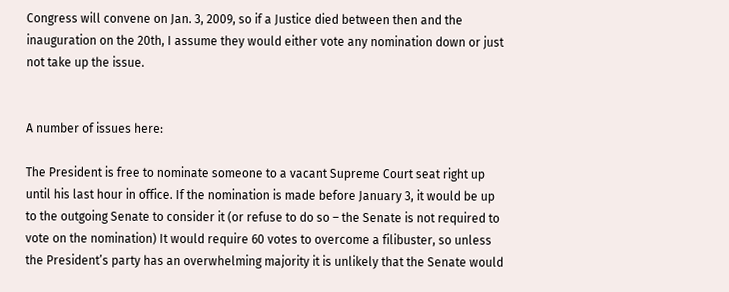Congress will convene on Jan. 3, 2009, so if a Justice died between then and the inauguration on the 20th, I assume they would either vote any nomination down or just not take up the issue.


A number of issues here:

The President is free to nominate someone to a vacant Supreme Court seat right up until his last hour in office. If the nomination is made before January 3, it would be up to the outgoing Senate to consider it (or refuse to do so – the Senate is not required to vote on the nomination) It would require 60 votes to overcome a filibuster, so unless the President’s party has an overwhelming majority it is unlikely that the Senate would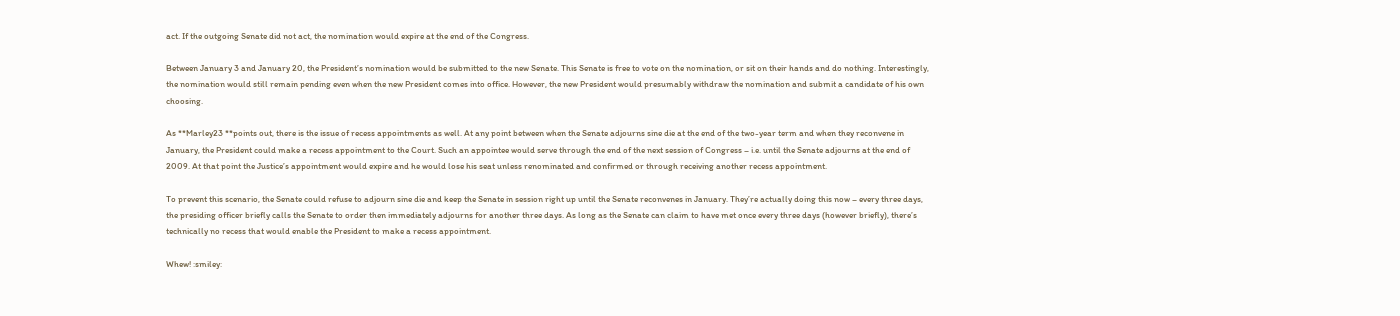act. If the outgoing Senate did not act, the nomination would expire at the end of the Congress.

Between January 3 and January 20, the President’s nomination would be submitted to the new Senate. This Senate is free to vote on the nomination, or sit on their hands and do nothing. Interestingly, the nomination would still remain pending even when the new President comes into office. However, the new President would presumably withdraw the nomination and submit a candidate of his own choosing.

As **Marley23 **points out, there is the issue of recess appointments as well. At any point between when the Senate adjourns sine die at the end of the two-year term and when they reconvene in January, the President could make a recess appointment to the Court. Such an appointee would serve through the end of the next session of Congress – i.e. until the Senate adjourns at the end of 2009. At that point the Justice’s appointment would expire and he would lose his seat unless renominated and confirmed or through receiving another recess appointment.

To prevent this scenario, the Senate could refuse to adjourn sine die and keep the Senate in session right up until the Senate reconvenes in January. They’re actually doing this now – every three days, the presiding officer briefly calls the Senate to order then immediately adjourns for another three days. As long as the Senate can claim to have met once every three days (however briefly), there’s technically no recess that would enable the President to make a recess appointment.

Whew! :smiley: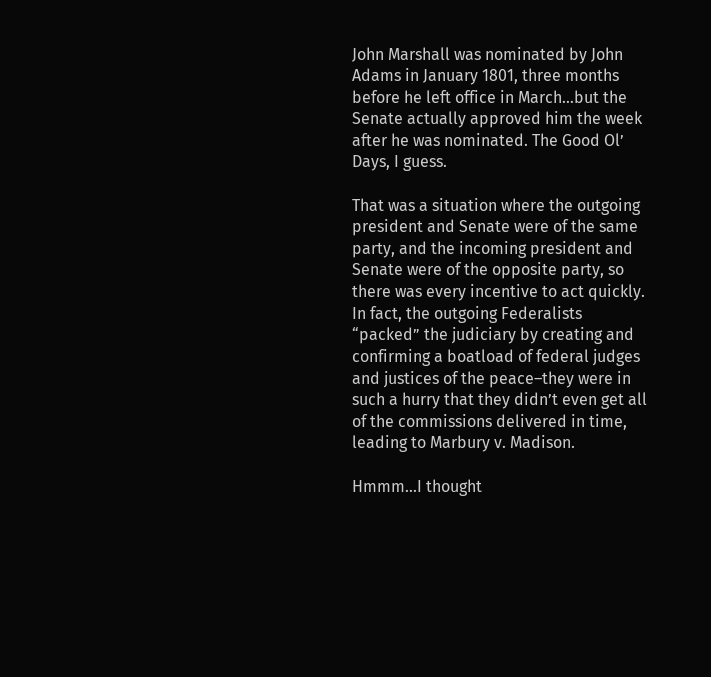John Marshall was nominated by John Adams in January 1801, three months before he left office in March…but the Senate actually approved him the week after he was nominated. The Good Ol’ Days, I guess.

That was a situation where the outgoing president and Senate were of the same party, and the incoming president and Senate were of the opposite party, so there was every incentive to act quickly. In fact, the outgoing Federalists “packed” the judiciary by creating and confirming a boatload of federal judges and justices of the peace–they were in such a hurry that they didn’t even get all of the commissions delivered in time, leading to Marbury v. Madison.

Hmmm…I thought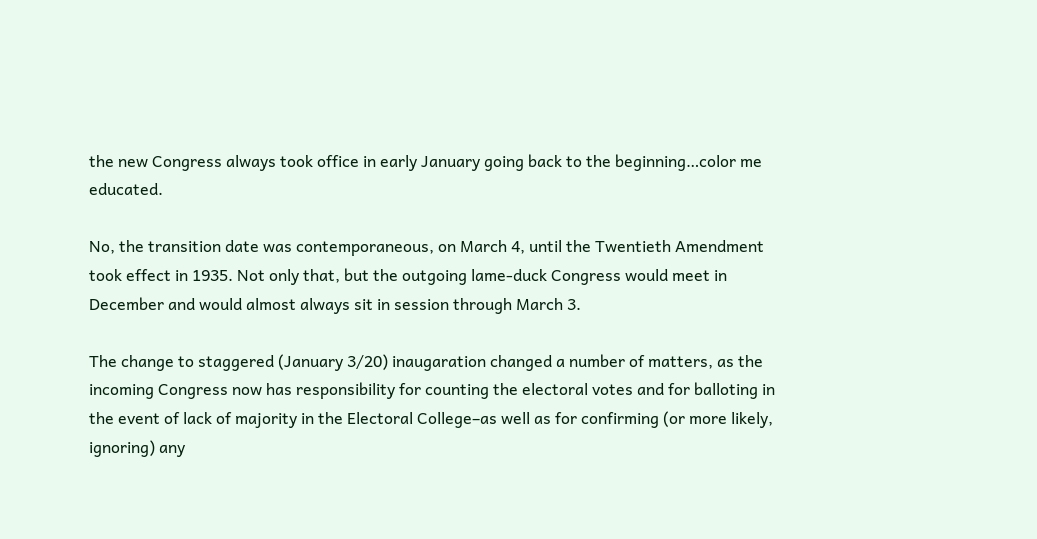the new Congress always took office in early January going back to the beginning…color me educated.

No, the transition date was contemporaneous, on March 4, until the Twentieth Amendment took effect in 1935. Not only that, but the outgoing lame-duck Congress would meet in December and would almost always sit in session through March 3.

The change to staggered (January 3/20) inaugaration changed a number of matters, as the incoming Congress now has responsibility for counting the electoral votes and for balloting in the event of lack of majority in the Electoral College–as well as for confirming (or more likely, ignoring) any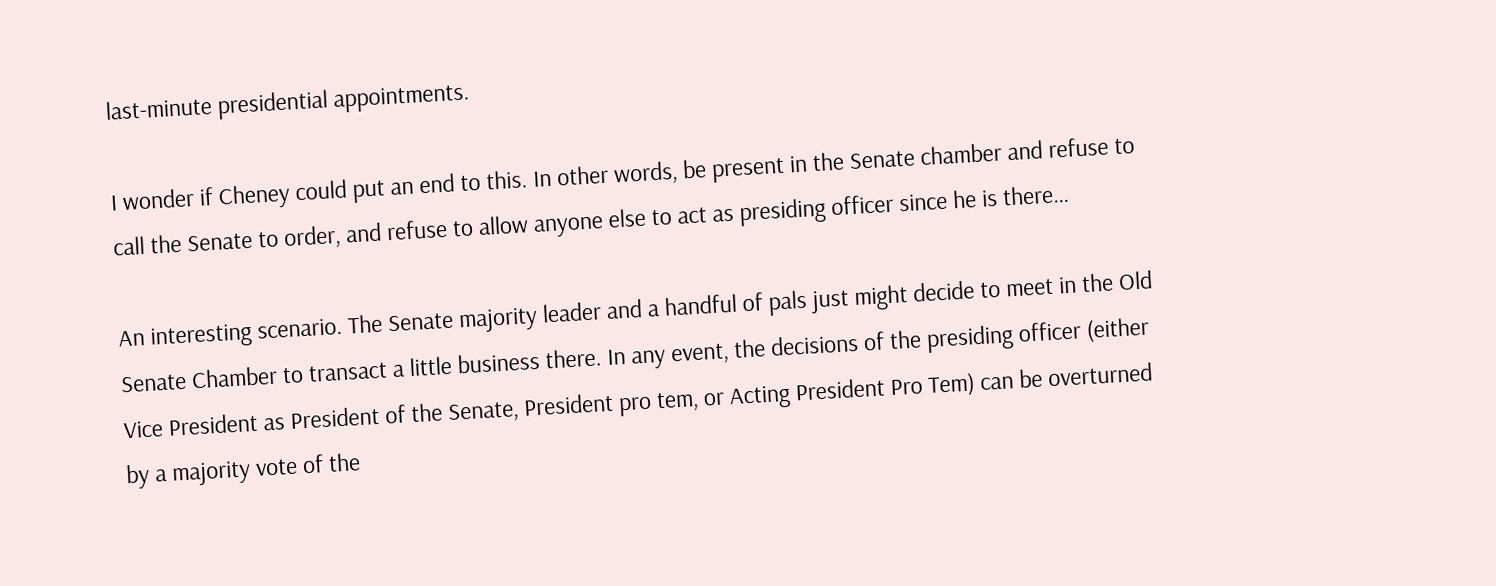last-minute presidential appointments.

I wonder if Cheney could put an end to this. In other words, be present in the Senate chamber and refuse to call the Senate to order, and refuse to allow anyone else to act as presiding officer since he is there…

An interesting scenario. The Senate majority leader and a handful of pals just might decide to meet in the Old Senate Chamber to transact a little business there. In any event, the decisions of the presiding officer (either Vice President as President of the Senate, President pro tem, or Acting President Pro Tem) can be overturned by a majority vote of the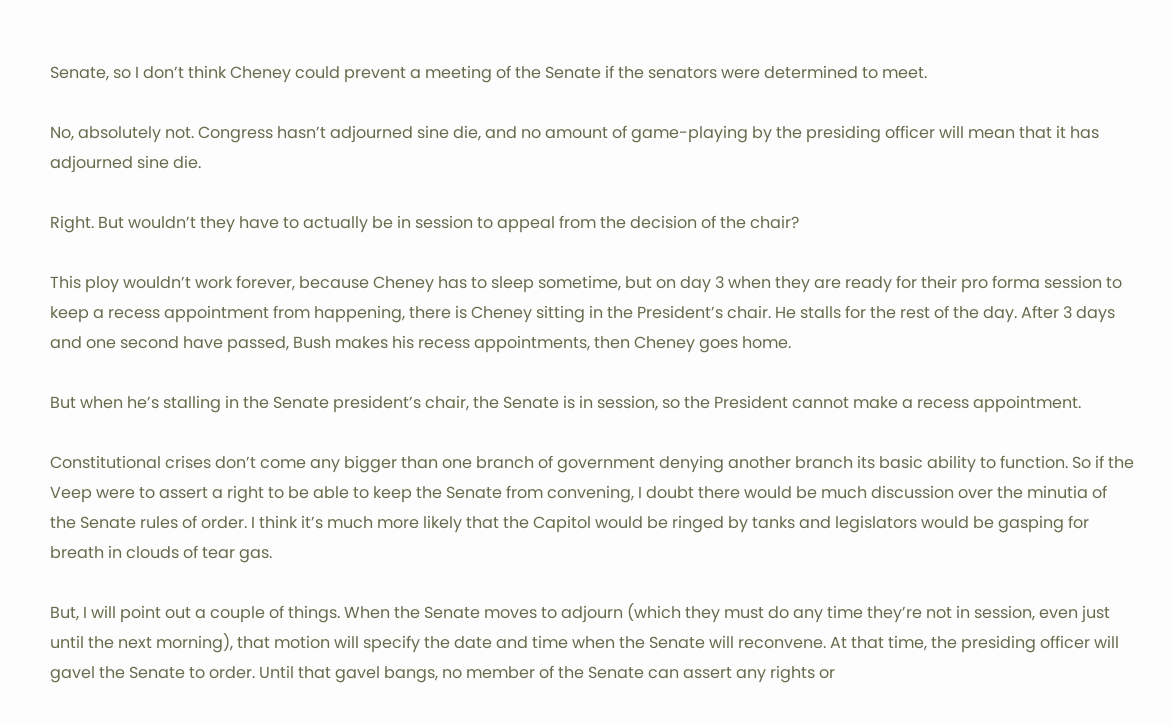Senate, so I don’t think Cheney could prevent a meeting of the Senate if the senators were determined to meet.

No, absolutely not. Congress hasn’t adjourned sine die, and no amount of game-playing by the presiding officer will mean that it has adjourned sine die.

Right. But wouldn’t they have to actually be in session to appeal from the decision of the chair?

This ploy wouldn’t work forever, because Cheney has to sleep sometime, but on day 3 when they are ready for their pro forma session to keep a recess appointment from happening, there is Cheney sitting in the President’s chair. He stalls for the rest of the day. After 3 days and one second have passed, Bush makes his recess appointments, then Cheney goes home.

But when he’s stalling in the Senate president’s chair, the Senate is in session, so the President cannot make a recess appointment.

Constitutional crises don’t come any bigger than one branch of government denying another branch its basic ability to function. So if the Veep were to assert a right to be able to keep the Senate from convening, I doubt there would be much discussion over the minutia of the Senate rules of order. I think it’s much more likely that the Capitol would be ringed by tanks and legislators would be gasping for breath in clouds of tear gas.

But, I will point out a couple of things. When the Senate moves to adjourn (which they must do any time they’re not in session, even just until the next morning), that motion will specify the date and time when the Senate will reconvene. At that time, the presiding officer will gavel the Senate to order. Until that gavel bangs, no member of the Senate can assert any rights or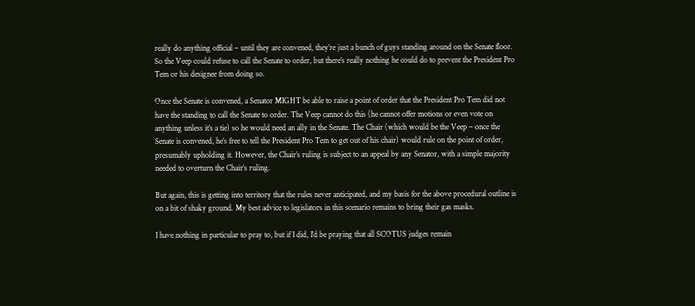really do anything official – until they are convened, they’re just a bunch of guys standing around on the Senate floor. So the Veep could refuse to call the Senate to order, but there’s really nothing he could do to prevent the President Pro Tem or his designee from doing so.

Once the Senate is convened, a Senator MIGHT be able to raise a point of order that the President Pro Tem did not have the standing to call the Senate to order. The Veep cannot do this (he cannot offer motions or even vote on anything unless it’s a tie) so he would need an ally in the Senate. The Chair (which would be the Veep – once the Senate is convened, he’s free to tell the President Pro Tem to get out of his chair) would rule on the point of order, presumably upholding it. However, the Chair’s ruling is subject to an appeal by any Senator, with a simple majority needed to overturn the Chair’s ruling.

But again, this is getting into territory that the rules never anticipated, and my basis for the above procedural outline is on a bit of shaky ground. My best advice to legislators in this scenario remains to bring their gas masks.

I have nothing in particular to pray to, but if I did, I’d be praying that all SCOTUS judges remain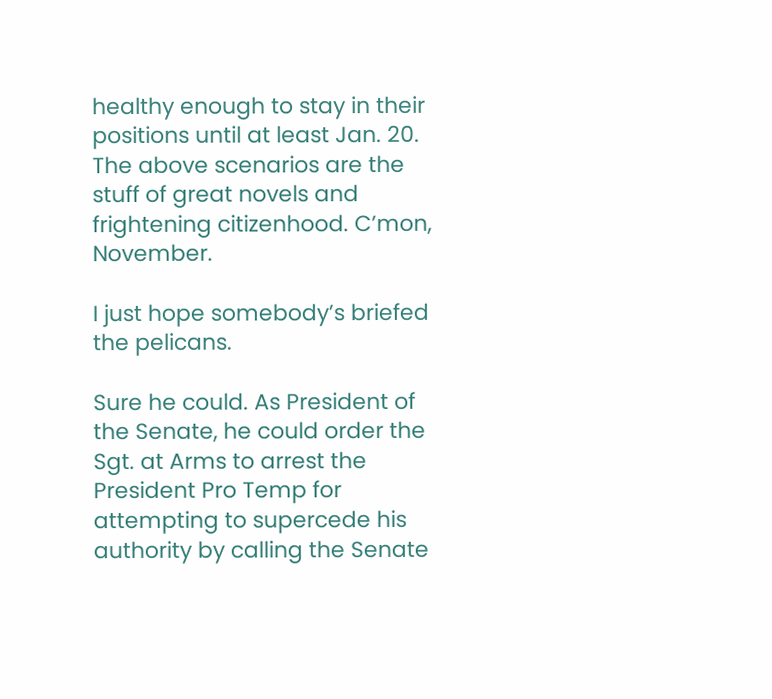healthy enough to stay in their positions until at least Jan. 20. The above scenarios are the stuff of great novels and frightening citizenhood. C’mon, November.

I just hope somebody’s briefed the pelicans.

Sure he could. As President of the Senate, he could order the Sgt. at Arms to arrest the President Pro Temp for attempting to supercede his authority by calling the Senate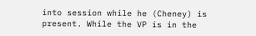into session while he (Cheney) is present. While the VP is in the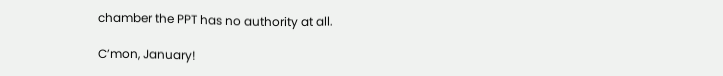chamber the PPT has no authority at all.

C’mon, January!